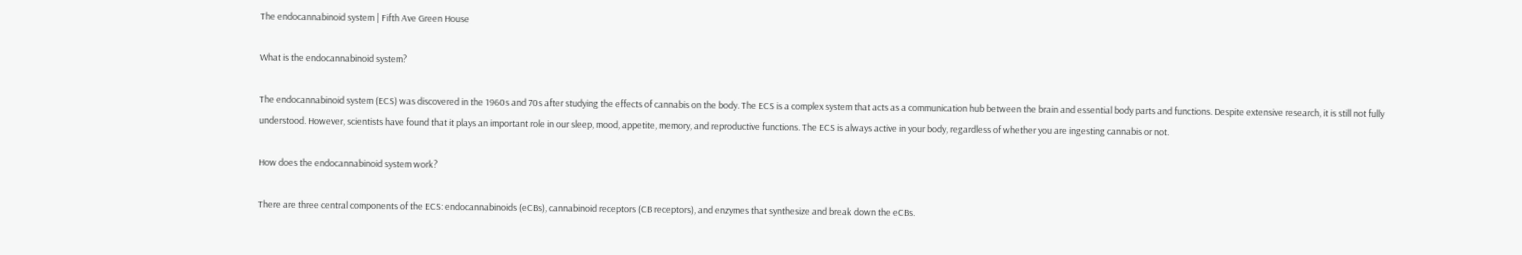The endocannabinoid system | Fifth Ave Green House

What is the endocannabinoid system?

The endocannabinoid system (ECS) was discovered in the 1960s and 70s after studying the effects of cannabis on the body. The ECS is a complex system that acts as a communication hub between the brain and essential body parts and functions. Despite extensive research, it is still not fully understood. However, scientists have found that it plays an important role in our sleep, mood, appetite, memory, and reproductive functions. The ECS is always active in your body, regardless of whether you are ingesting cannabis or not.

How does the endocannabinoid system work?

There are three central components of the ECS: endocannabinoids (eCBs), cannabinoid receptors (CB receptors), and enzymes that synthesize and break down the eCBs.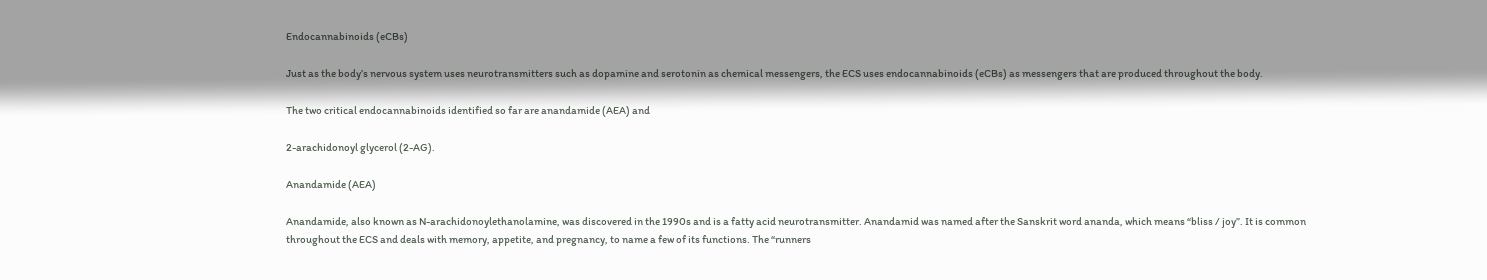Endocannabinoids (eCBs)

Just as the body’s nervous system uses neurotransmitters such as dopamine and serotonin as chemical messengers, the ECS uses endocannabinoids (eCBs) as messengers that are produced throughout the body.

The two critical endocannabinoids identified so far are anandamide (AEA) and

2-arachidonoyl glycerol (2-AG).

Anandamide (AEA)

Anandamide, also known as N-arachidonoylethanolamine, was discovered in the 1990s and is a fatty acid neurotransmitter. Anandamid was named after the Sanskrit word ananda, which means “bliss / joy”. It is common throughout the ECS and deals with memory, appetite, and pregnancy, to name a few of its functions. The “runners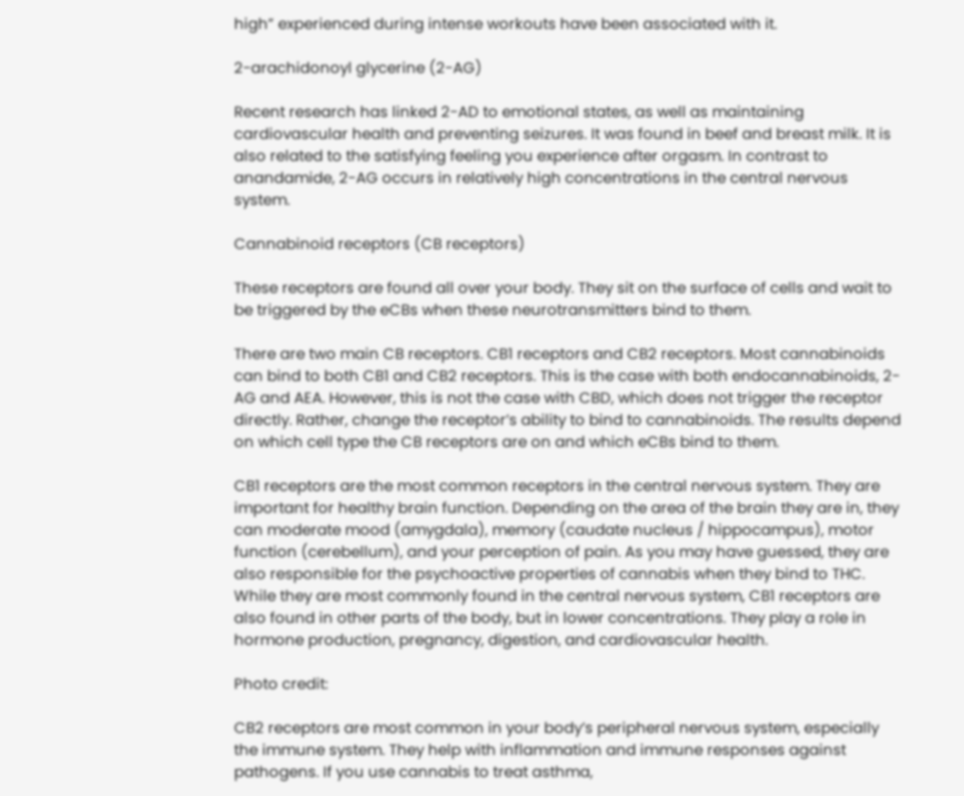high” experienced during intense workouts have been associated with it.

2-arachidonoyl glycerine (2-AG)

Recent research has linked 2-AD to emotional states, as well as maintaining cardiovascular health and preventing seizures. It was found in beef and breast milk. It is also related to the satisfying feeling you experience after orgasm. In contrast to anandamide, 2-AG occurs in relatively high concentrations in the central nervous system.

Cannabinoid receptors (CB receptors)

These receptors are found all over your body. They sit on the surface of cells and wait to be triggered by the eCBs when these neurotransmitters bind to them.

There are two main CB receptors. CB1 receptors and CB2 receptors. Most cannabinoids can bind to both CB1 and CB2 receptors. This is the case with both endocannabinoids, 2-AG and AEA. However, this is not the case with CBD, which does not trigger the receptor directly. Rather, change the receptor’s ability to bind to cannabinoids. The results depend on which cell type the CB receptors are on and which eCBs bind to them.

CB1 receptors are the most common receptors in the central nervous system. They are important for healthy brain function. Depending on the area of the brain they are in, they can moderate mood (amygdala), memory (caudate nucleus / hippocampus), motor function (cerebellum), and your perception of pain. As you may have guessed, they are also responsible for the psychoactive properties of cannabis when they bind to THC. While they are most commonly found in the central nervous system, CB1 receptors are also found in other parts of the body, but in lower concentrations. They play a role in hormone production, pregnancy, digestion, and cardiovascular health.

Photo credit:

CB2 receptors are most common in your body’s peripheral nervous system, especially the immune system. They help with inflammation and immune responses against pathogens. If you use cannabis to treat asthma,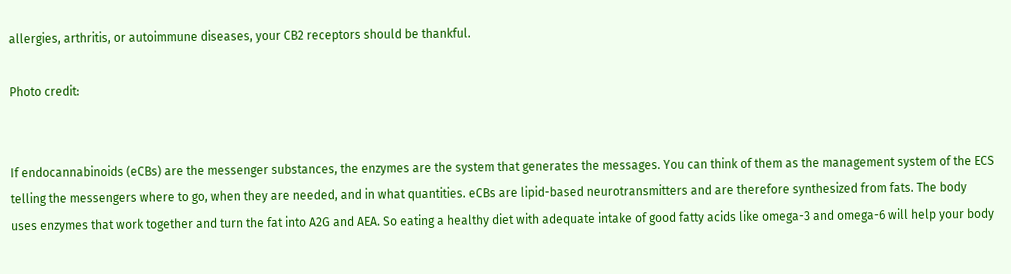allergies, arthritis, or autoimmune diseases, your CB2 receptors should be thankful.

Photo credit:


If endocannabinoids (eCBs) are the messenger substances, the enzymes are the system that generates the messages. You can think of them as the management system of the ECS telling the messengers where to go, when they are needed, and in what quantities. eCBs are lipid-based neurotransmitters and are therefore synthesized from fats. The body uses enzymes that work together and turn the fat into A2G and AEA. So eating a healthy diet with adequate intake of good fatty acids like omega-3 and omega-6 will help your body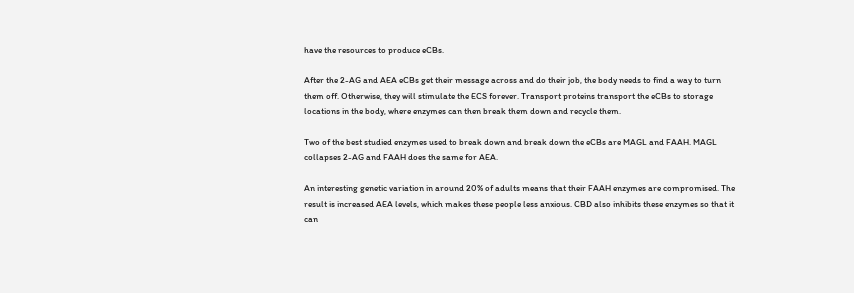have the resources to produce eCBs.

After the 2-AG and AEA eCBs get their message across and do their job, the body needs to find a way to turn them off. Otherwise, they will stimulate the ECS forever. Transport proteins transport the eCBs to storage locations in the body, where enzymes can then break them down and recycle them.

Two of the best studied enzymes used to break down and break down the eCBs are MAGL and FAAH. MAGL collapses 2-AG and FAAH does the same for AEA.

An interesting genetic variation in around 20% of adults means that their FAAH enzymes are compromised. The result is increased AEA levels, which makes these people less anxious. CBD also inhibits these enzymes so that it can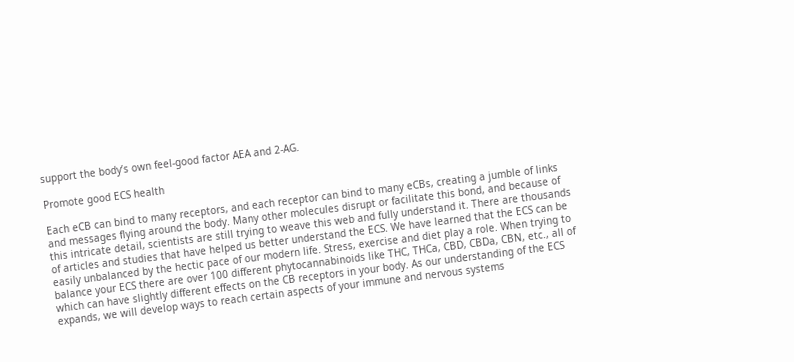support the body’s own feel-good factor AEA and 2-AG.

Promote good ECS health

Each eCB can bind to many receptors, and each receptor can bind to many eCBs, creating a jumble of links and messages flying around the body. Many other molecules disrupt or facilitate this bond, and because of this intricate detail, scientists are still trying to weave this web and fully understand it. There are thousands of articles and studies that have helped us better understand the ECS. We have learned that the ECS can be easily unbalanced by the hectic pace of our modern life. Stress, exercise and diet play a role. When trying to balance your ECS there are over 100 different phytocannabinoids like THC, THCa, CBD, CBDa, CBN, etc., all of which can have slightly different effects on the CB receptors in your body. As our understanding of the ECS expands, we will develop ways to reach certain aspects of your immune and nervous systems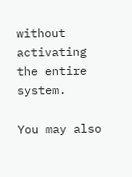without activating the entire system.

You may also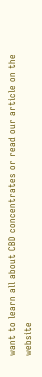want to learn all about CBD concentrates or read our article on the website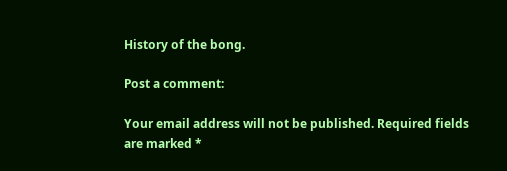History of the bong.

Post a comment:

Your email address will not be published. Required fields are marked *